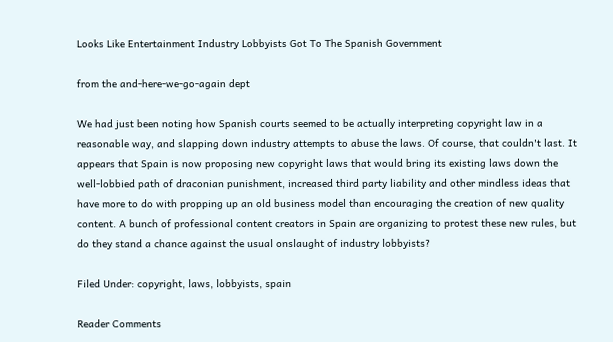Looks Like Entertainment Industry Lobbyists Got To The Spanish Government

from the and-here-we-go-again dept

We had just been noting how Spanish courts seemed to be actually interpreting copyright law in a reasonable way, and slapping down industry attempts to abuse the laws. Of course, that couldn't last. It appears that Spain is now proposing new copyright laws that would bring its existing laws down the well-lobbied path of draconian punishment, increased third party liability and other mindless ideas that have more to do with propping up an old business model than encouraging the creation of new quality content. A bunch of professional content creators in Spain are organizing to protest these new rules, but do they stand a chance against the usual onslaught of industry lobbyists?

Filed Under: copyright, laws, lobbyists, spain

Reader Comments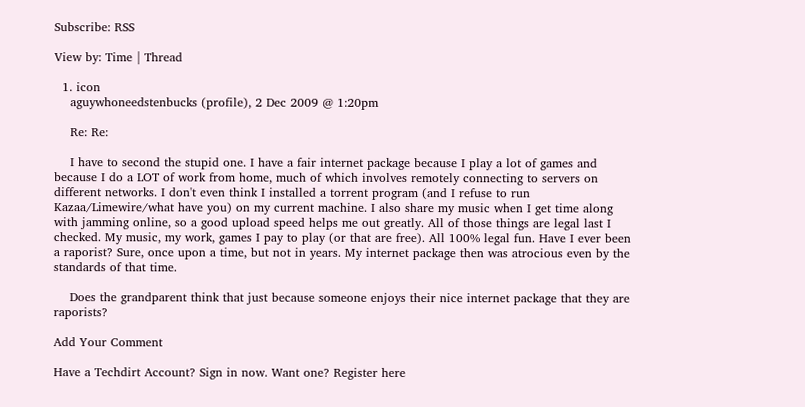Subscribe: RSS

View by: Time | Thread

  1. icon
    aguywhoneedstenbucks (profile), 2 Dec 2009 @ 1:20pm

    Re: Re:

    I have to second the stupid one. I have a fair internet package because I play a lot of games and because I do a LOT of work from home, much of which involves remotely connecting to servers on different networks. I don't even think I installed a torrent program (and I refuse to run Kazaa/Limewire/what have you) on my current machine. I also share my music when I get time along with jamming online, so a good upload speed helps me out greatly. All of those things are legal last I checked. My music, my work, games I pay to play (or that are free). All 100% legal fun. Have I ever been a raporist? Sure, once upon a time, but not in years. My internet package then was atrocious even by the standards of that time.

    Does the grandparent think that just because someone enjoys their nice internet package that they are raporists?

Add Your Comment

Have a Techdirt Account? Sign in now. Want one? Register here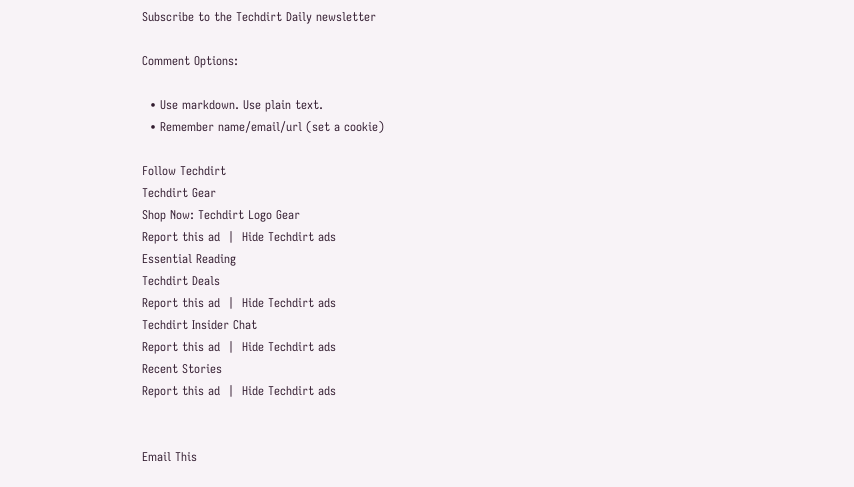Subscribe to the Techdirt Daily newsletter

Comment Options:

  • Use markdown. Use plain text.
  • Remember name/email/url (set a cookie)

Follow Techdirt
Techdirt Gear
Shop Now: Techdirt Logo Gear
Report this ad  |  Hide Techdirt ads
Essential Reading
Techdirt Deals
Report this ad  |  Hide Techdirt ads
Techdirt Insider Chat
Report this ad  |  Hide Techdirt ads
Recent Stories
Report this ad  |  Hide Techdirt ads


Email This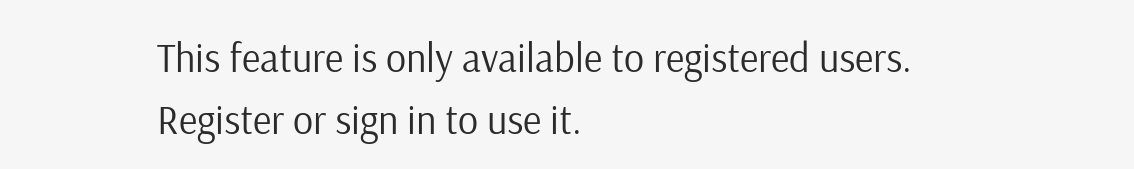This feature is only available to registered users. Register or sign in to use it.